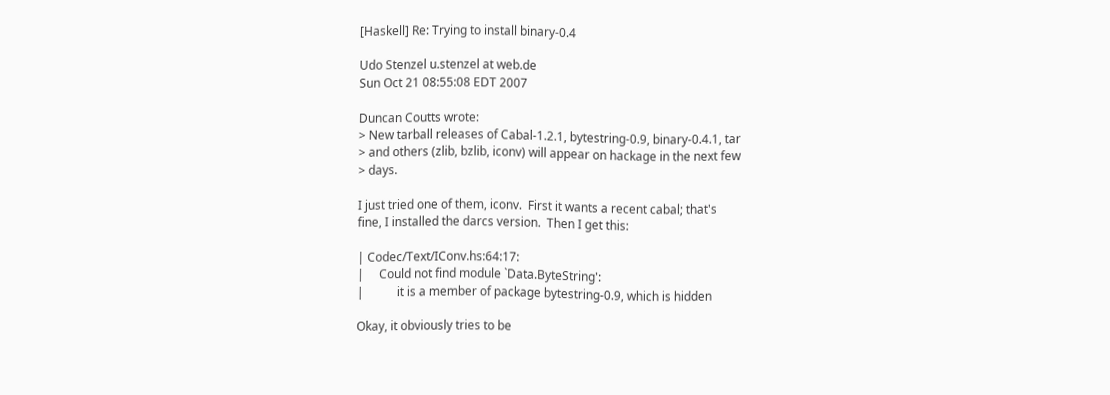[Haskell] Re: Trying to install binary-0.4

Udo Stenzel u.stenzel at web.de
Sun Oct 21 08:55:08 EDT 2007

Duncan Coutts wrote:
> New tarball releases of Cabal-1.2.1, bytestring-0.9, binary-0.4.1, tar
> and others (zlib, bzlib, iconv) will appear on hackage in the next few
> days.

I just tried one of them, iconv.  First it wants a recent cabal; that's
fine, I installed the darcs version.  Then I get this:

| Codec/Text/IConv.hs:64:17:
|     Could not find module `Data.ByteString':
|           it is a member of package bytestring-0.9, which is hidden

Okay, it obviously tries to be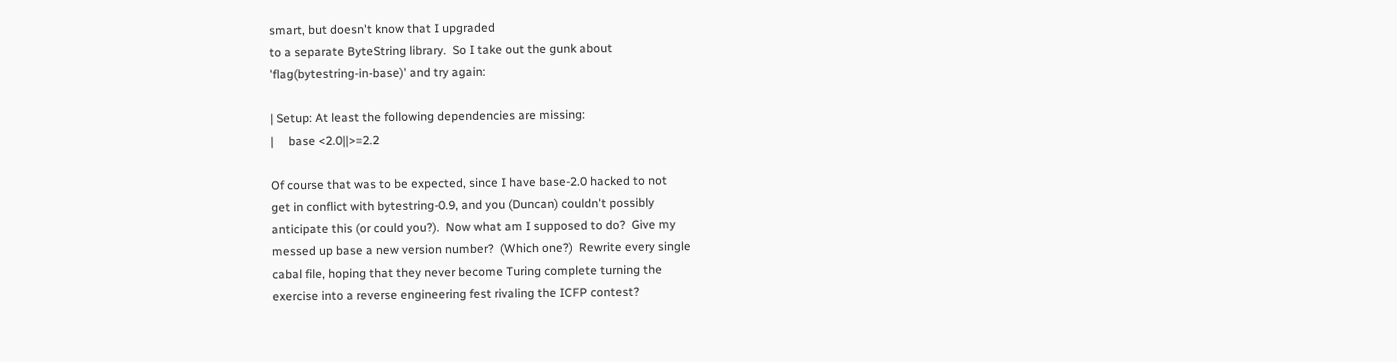smart, but doesn't know that I upgraded
to a separate ByteString library.  So I take out the gunk about
'flag(bytestring-in-base)' and try again:

| Setup: At least the following dependencies are missing:
|     base <2.0||>=2.2

Of course that was to be expected, since I have base-2.0 hacked to not
get in conflict with bytestring-0.9, and you (Duncan) couldn't possibly
anticipate this (or could you?).  Now what am I supposed to do?  Give my
messed up base a new version number?  (Which one?)  Rewrite every single
cabal file, hoping that they never become Turing complete turning the
exercise into a reverse engineering fest rivaling the ICFP contest?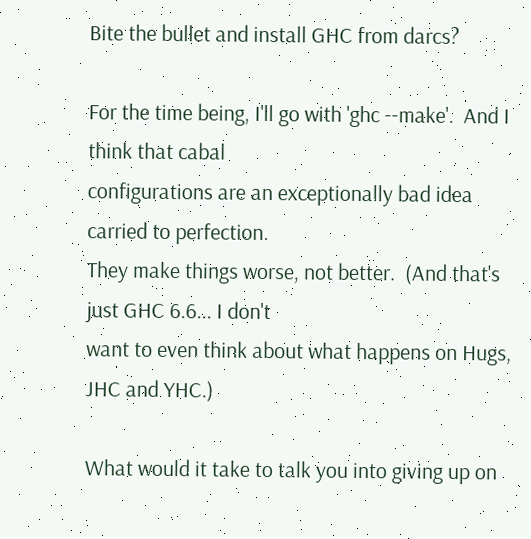Bite the bullet and install GHC from darcs?

For the time being, I'll go with 'ghc --make'.  And I think that cabal
configurations are an exceptionally bad idea carried to perfection.
They make things worse, not better.  (And that's just GHC 6.6... I don't
want to even think about what happens on Hugs, JHC and YHC.)

What would it take to talk you into giving up on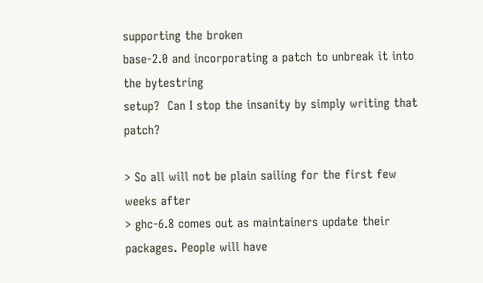supporting the broken
base-2.0 and incorporating a patch to unbreak it into the bytestring
setup?  Can I stop the insanity by simply writing that patch?

> So all will not be plain sailing for the first few weeks after
> ghc-6.8 comes out as maintainers update their packages. People will have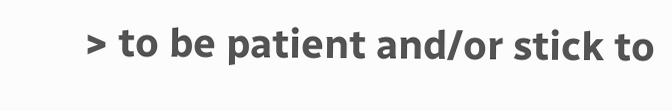> to be patient and/or stick to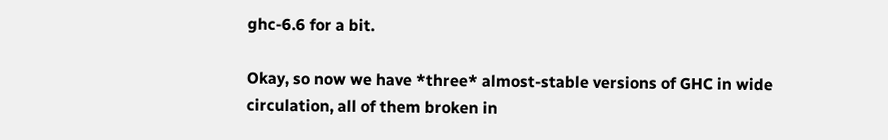ghc-6.6 for a bit.

Okay, so now we have *three* almost-stable versions of GHC in wide
circulation, all of them broken in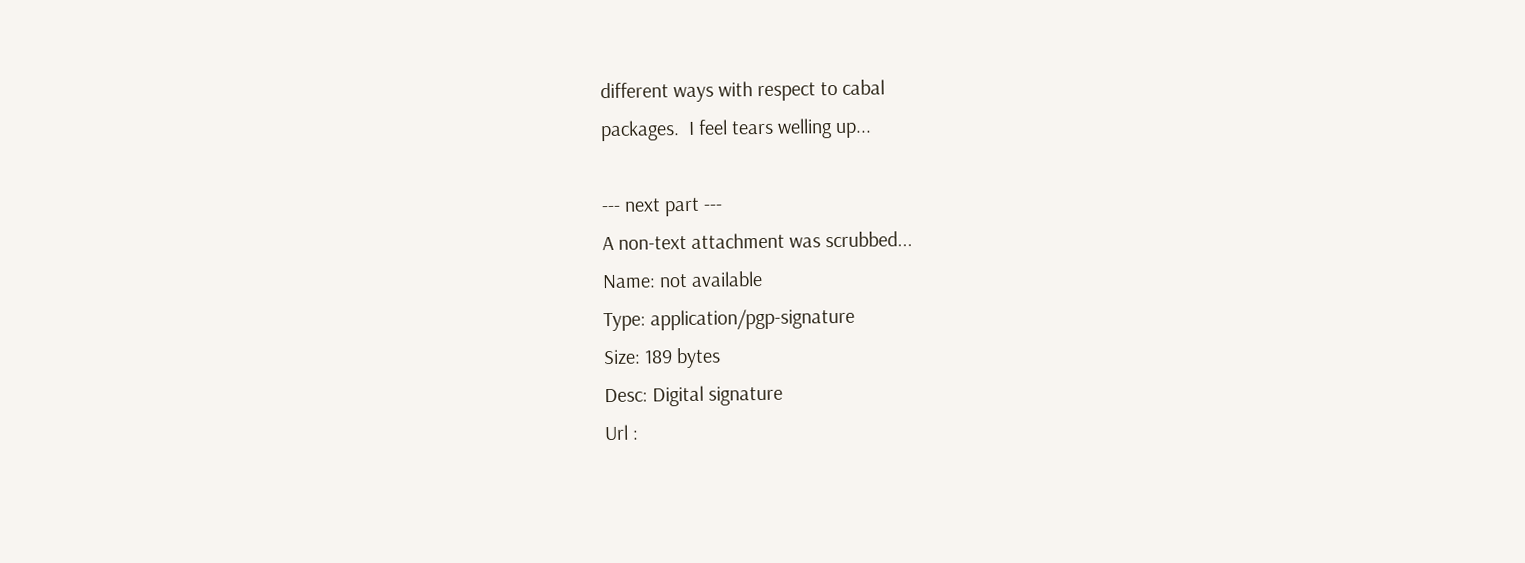different ways with respect to cabal
packages.  I feel tears welling up...

--- next part ---
A non-text attachment was scrubbed...
Name: not available
Type: application/pgp-signature
Size: 189 bytes
Desc: Digital signature
Url :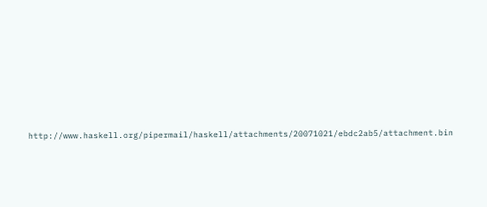http://www.haskell.org/pipermail/haskell/attachments/20071021/ebdc2ab5/attachment.bin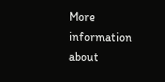More information about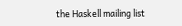the Haskell mailing list